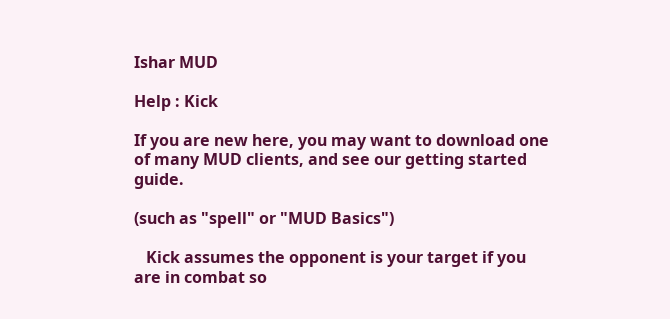Ishar MUD

Help : Kick

If you are new here, you may want to download one of many MUD clients, and see our getting started guide.

(such as "spell" or "MUD Basics")

   Kick assumes the opponent is your target if you are in combat so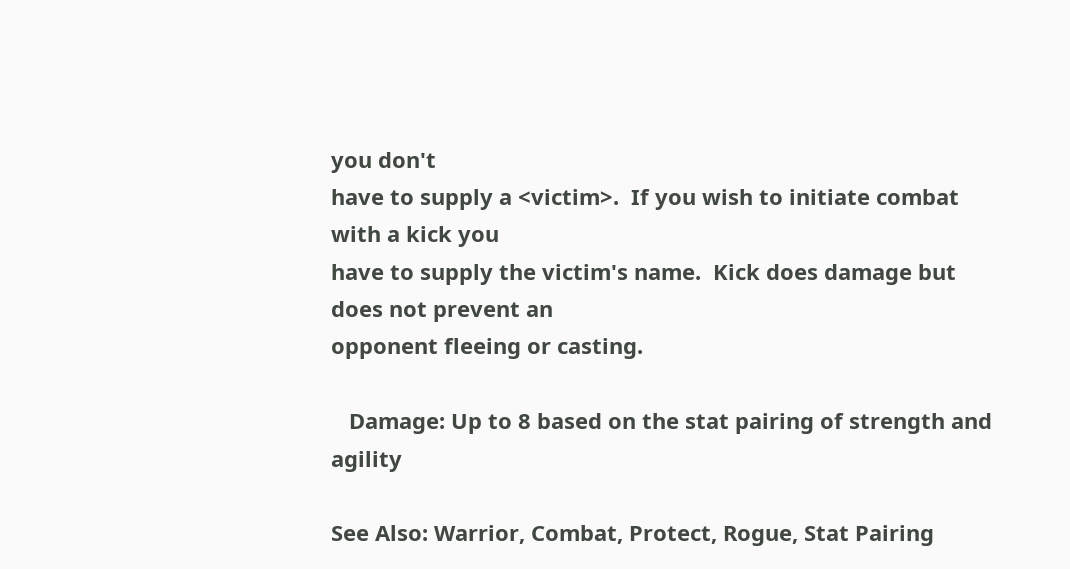you don't
have to supply a <victim>.  If you wish to initiate combat with a kick you
have to supply the victim's name.  Kick does damage but does not prevent an
opponent fleeing or casting.

   Damage: Up to 8 based on the stat pairing of strength and agility

See Also: Warrior, Combat, Protect, Rogue, Stat Pairing